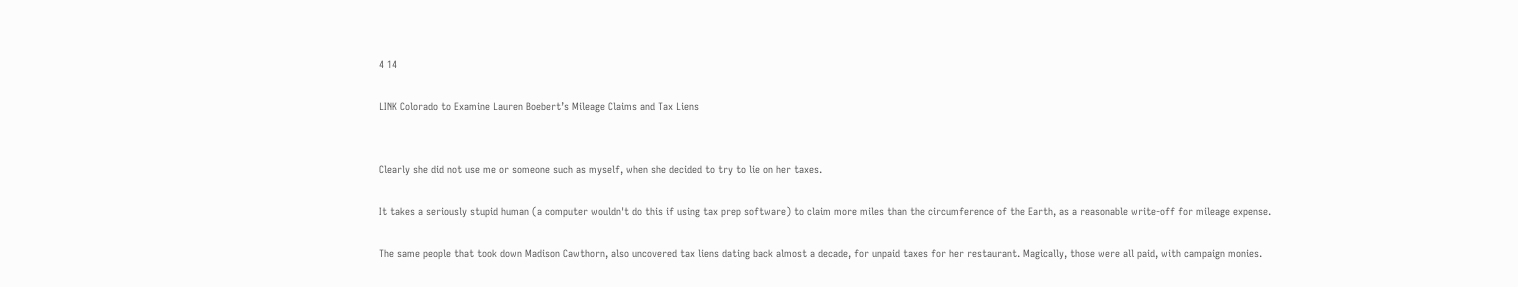4 14

LINK Colorado to Examine Lauren Boebert’s Mileage Claims and Tax Liens


Clearly she did not use me or someone such as myself, when she decided to try to lie on her taxes.

It takes a seriously stupid human (a computer wouldn't do this if using tax prep software) to claim more miles than the circumference of the Earth, as a reasonable write-off for mileage expense.

The same people that took down Madison Cawthorn, also uncovered tax liens dating back almost a decade, for unpaid taxes for her restaurant. Magically, those were all paid, with campaign monies.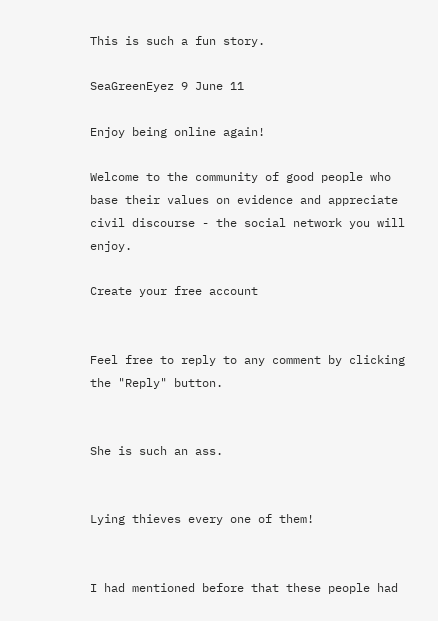This is such a fun story.

SeaGreenEyez 9 June 11

Enjoy being online again!

Welcome to the community of good people who base their values on evidence and appreciate civil discourse - the social network you will enjoy.

Create your free account


Feel free to reply to any comment by clicking the "Reply" button.


She is such an ass.


Lying thieves every one of them!


I had mentioned before that these people had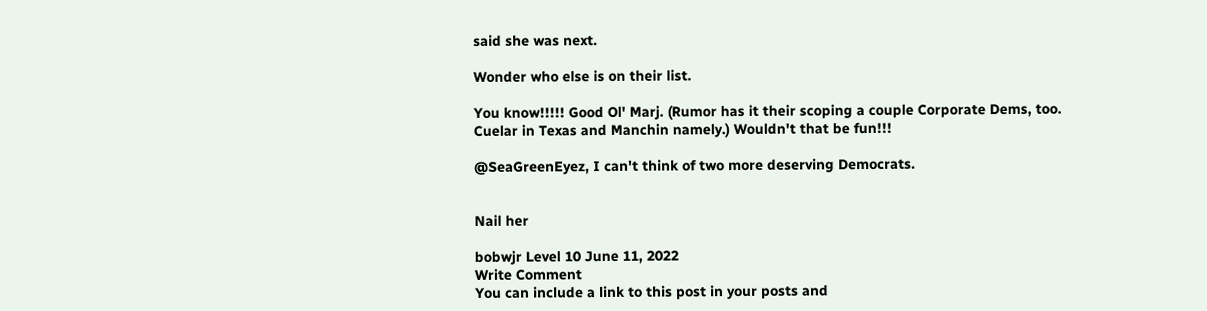said she was next.

Wonder who else is on their list.

You know!!!!! Good Ol' Marj. (Rumor has it their scoping a couple Corporate Dems, too. Cuelar in Texas and Manchin namely.) Wouldn't that be fun!!!

@SeaGreenEyez, I can't think of two more deserving Democrats.


Nail her

bobwjr Level 10 June 11, 2022
Write Comment
You can include a link to this post in your posts and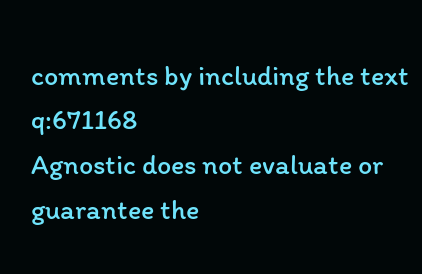comments by including the text q:671168
Agnostic does not evaluate or guarantee the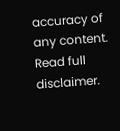accuracy of any content. Read full disclaimer.